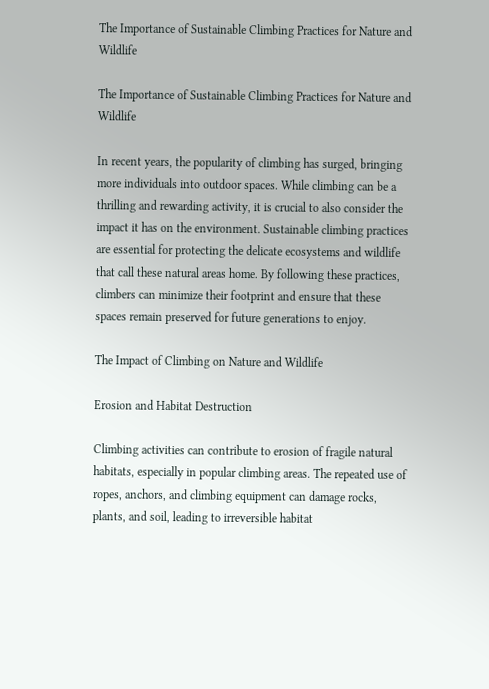The Importance of Sustainable Climbing Practices for Nature and Wildlife

The Importance of Sustainable Climbing Practices for Nature and Wildlife

In recent years, the popularity of climbing has surged, bringing more individuals into outdoor spaces. While climbing can be a thrilling and rewarding activity, it is crucial to also consider the impact it has on the environment. Sustainable climbing practices are essential for protecting the delicate ecosystems and wildlife that call these natural areas home. By following these practices, climbers can minimize their footprint and ensure that these spaces remain preserved for future generations to enjoy.

The Impact of Climbing on Nature and Wildlife

Erosion and Habitat Destruction

Climbing activities can contribute to erosion of fragile natural habitats, especially in popular climbing areas. The repeated use of ropes, anchors, and climbing equipment can damage rocks, plants, and soil, leading to irreversible habitat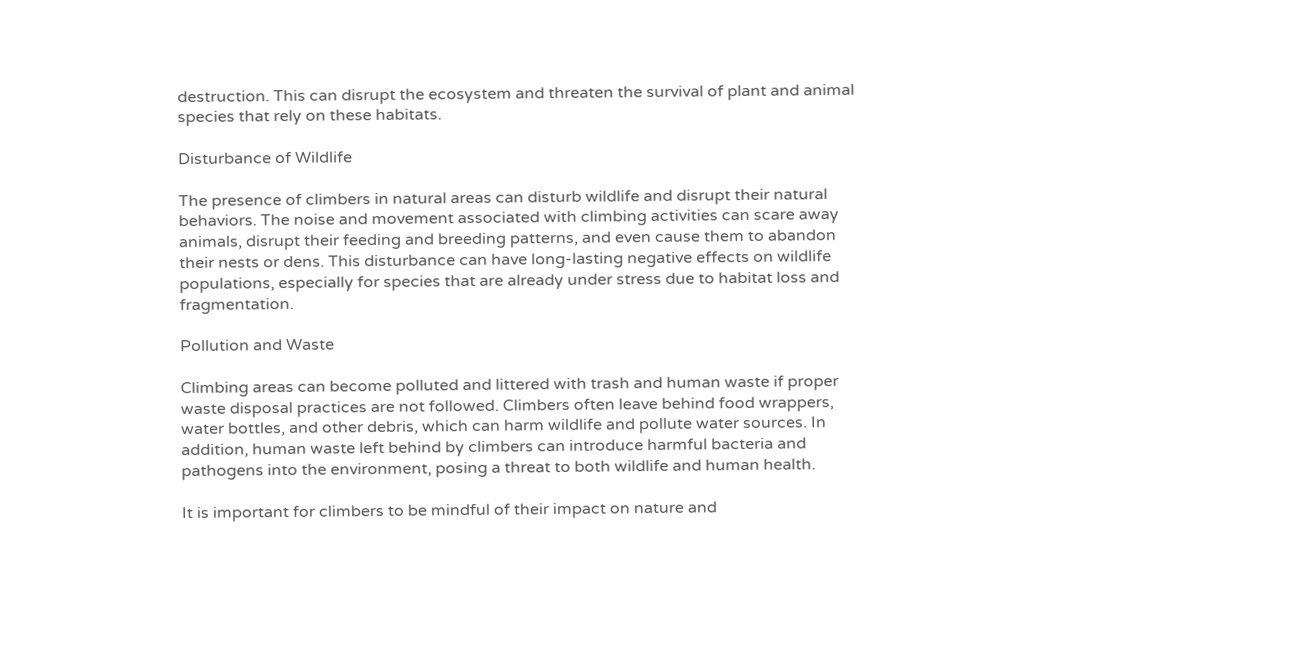destruction. This can disrupt the ecosystem and threaten the survival of plant and animal species that rely on these habitats.

Disturbance of Wildlife

The presence of climbers in natural areas can disturb wildlife and disrupt their natural behaviors. The noise and movement associated with climbing activities can scare away animals, disrupt their feeding and breeding patterns, and even cause them to abandon their nests or dens. This disturbance can have long-lasting negative effects on wildlife populations, especially for species that are already under stress due to habitat loss and fragmentation.

Pollution and Waste

Climbing areas can become polluted and littered with trash and human waste if proper waste disposal practices are not followed. Climbers often leave behind food wrappers, water bottles, and other debris, which can harm wildlife and pollute water sources. In addition, human waste left behind by climbers can introduce harmful bacteria and pathogens into the environment, posing a threat to both wildlife and human health.

It is important for climbers to be mindful of their impact on nature and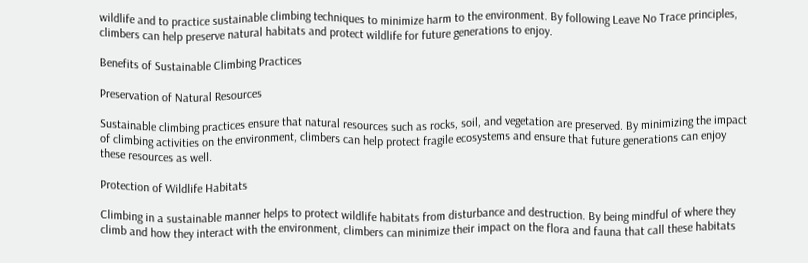wildlife and to practice sustainable climbing techniques to minimize harm to the environment. By following Leave No Trace principles, climbers can help preserve natural habitats and protect wildlife for future generations to enjoy.

Benefits of Sustainable Climbing Practices

Preservation of Natural Resources

Sustainable climbing practices ensure that natural resources such as rocks, soil, and vegetation are preserved. By minimizing the impact of climbing activities on the environment, climbers can help protect fragile ecosystems and ensure that future generations can enjoy these resources as well.

Protection of Wildlife Habitats

Climbing in a sustainable manner helps to protect wildlife habitats from disturbance and destruction. By being mindful of where they climb and how they interact with the environment, climbers can minimize their impact on the flora and fauna that call these habitats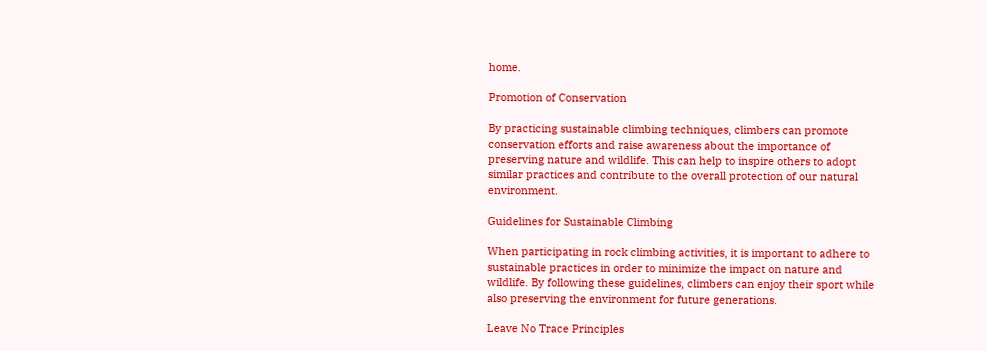home.

Promotion of Conservation

By practicing sustainable climbing techniques, climbers can promote conservation efforts and raise awareness about the importance of preserving nature and wildlife. This can help to inspire others to adopt similar practices and contribute to the overall protection of our natural environment.

Guidelines for Sustainable Climbing

When participating in rock climbing activities, it is important to adhere to sustainable practices in order to minimize the impact on nature and wildlife. By following these guidelines, climbers can enjoy their sport while also preserving the environment for future generations.

Leave No Trace Principles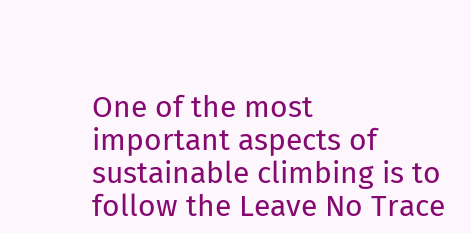One of the most important aspects of sustainable climbing is to follow the Leave No Trace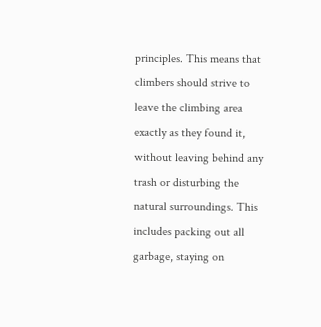principles. This means that climbers should strive to leave the climbing area exactly as they found it, without leaving behind any trash or disturbing the natural surroundings. This includes packing out all garbage, staying on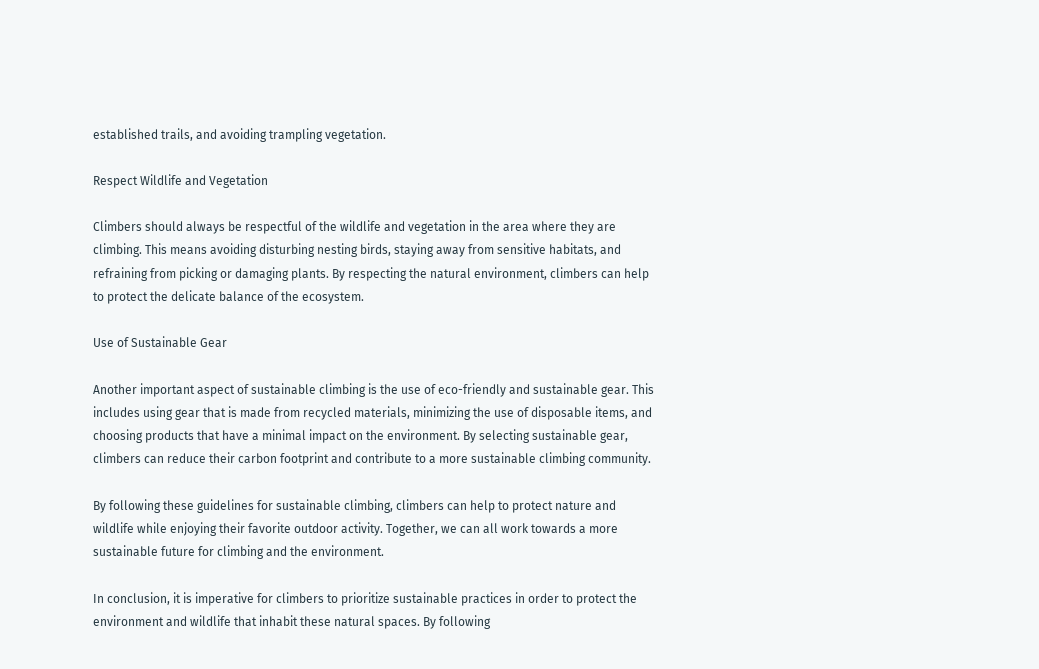established trails, and avoiding trampling vegetation.

Respect Wildlife and Vegetation

Climbers should always be respectful of the wildlife and vegetation in the area where they are climbing. This means avoiding disturbing nesting birds, staying away from sensitive habitats, and refraining from picking or damaging plants. By respecting the natural environment, climbers can help to protect the delicate balance of the ecosystem.

Use of Sustainable Gear

Another important aspect of sustainable climbing is the use of eco-friendly and sustainable gear. This includes using gear that is made from recycled materials, minimizing the use of disposable items, and choosing products that have a minimal impact on the environment. By selecting sustainable gear, climbers can reduce their carbon footprint and contribute to a more sustainable climbing community.

By following these guidelines for sustainable climbing, climbers can help to protect nature and wildlife while enjoying their favorite outdoor activity. Together, we can all work towards a more sustainable future for climbing and the environment.

In conclusion, it is imperative for climbers to prioritize sustainable practices in order to protect the environment and wildlife that inhabit these natural spaces. By following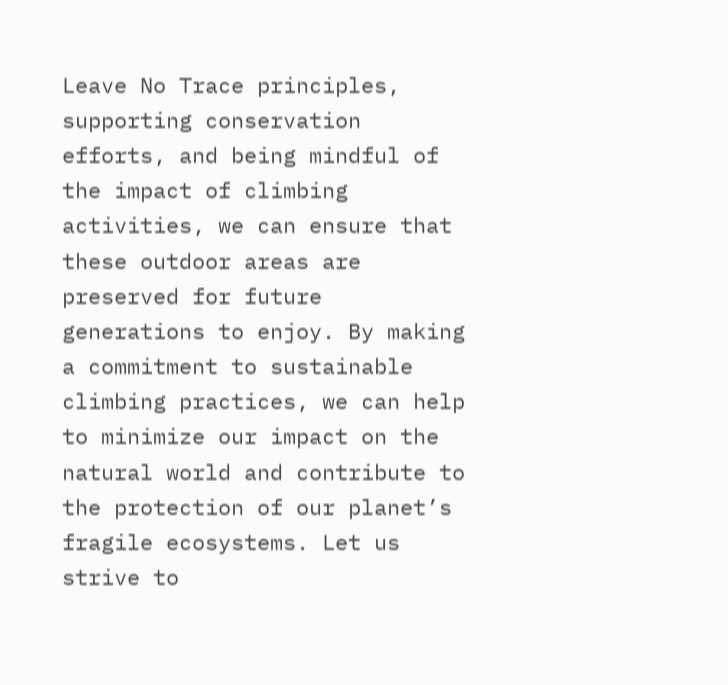Leave No Trace principles, supporting conservation efforts, and being mindful of the impact of climbing activities, we can ensure that these outdoor areas are preserved for future generations to enjoy. By making a commitment to sustainable climbing practices, we can help to minimize our impact on the natural world and contribute to the protection of our planet’s fragile ecosystems. Let us strive to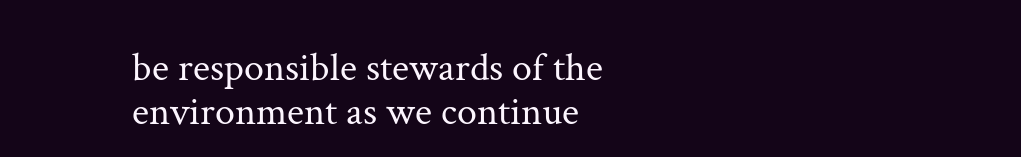be responsible stewards of the environment as we continue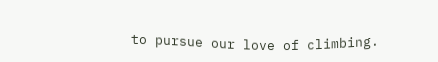to pursue our love of climbing.